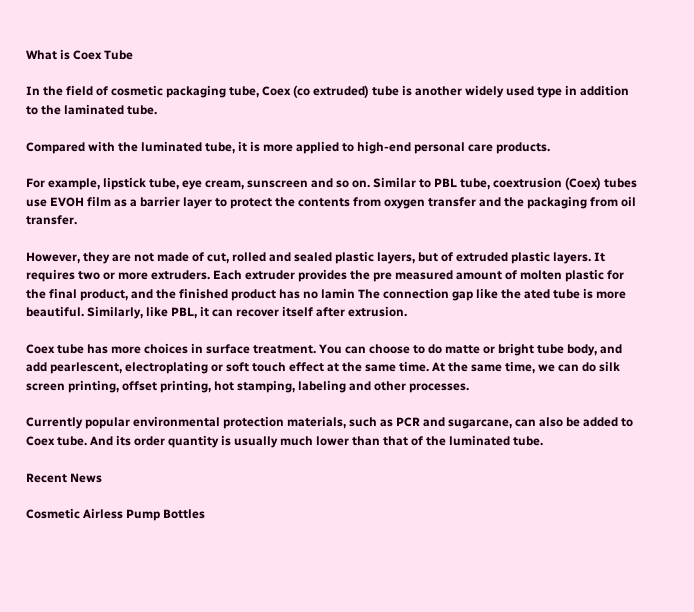What is Coex Tube

In the field of cosmetic packaging tube, Coex (co extruded) tube is another widely used type in addition to the laminated tube.

Compared with the luminated tube, it is more applied to high-end personal care products.

For example, lipstick tube, eye cream, sunscreen and so on. Similar to PBL tube, coextrusion (Coex) tubes use EVOH film as a barrier layer to protect the contents from oxygen transfer and the packaging from oil transfer.

However, they are not made of cut, rolled and sealed plastic layers, but of extruded plastic layers. It requires two or more extruders. Each extruder provides the pre measured amount of molten plastic for the final product, and the finished product has no lamin The connection gap like the ated tube is more beautiful. Similarly, like PBL, it can recover itself after extrusion.

Coex tube has more choices in surface treatment. You can choose to do matte or bright tube body, and add pearlescent, electroplating or soft touch effect at the same time. At the same time, we can do silk screen printing, offset printing, hot stamping, labeling and other processes.

Currently popular environmental protection materials, such as PCR and sugarcane, can also be added to Coex tube. And its order quantity is usually much lower than that of the luminated tube.

Recent News

Cosmetic Airless Pump Bottles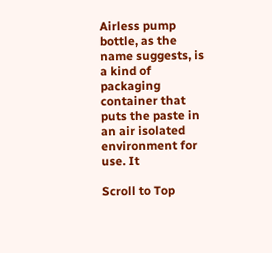Airless pump bottle, as the name suggests, is a kind of packaging container that puts the paste in an air isolated environment for use. It

Scroll to Top